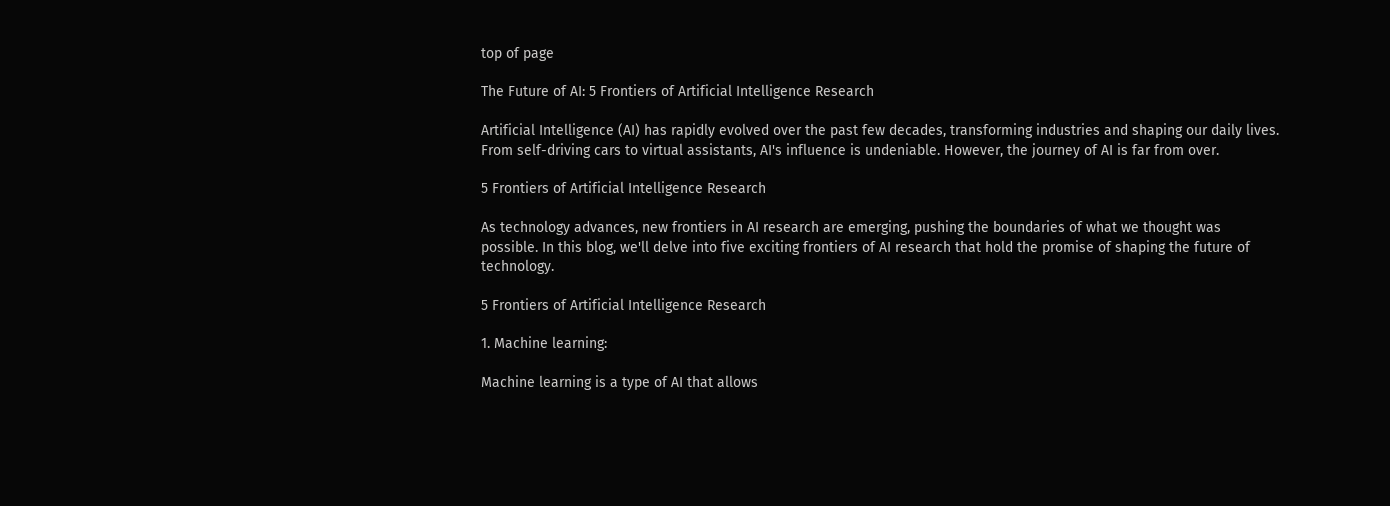top of page

The Future of AI: 5 Frontiers of Artificial Intelligence Research

Artificial Intelligence (AI) has rapidly evolved over the past few decades, transforming industries and shaping our daily lives. From self-driving cars to virtual assistants, AI's influence is undeniable. However, the journey of AI is far from over.

5 Frontiers of Artificial Intelligence Research

As technology advances, new frontiers in AI research are emerging, pushing the boundaries of what we thought was possible. In this blog, we'll delve into five exciting frontiers of AI research that hold the promise of shaping the future of technology.

5 Frontiers of Artificial Intelligence Research

1. Machine learning:

Machine learning is a type of AI that allows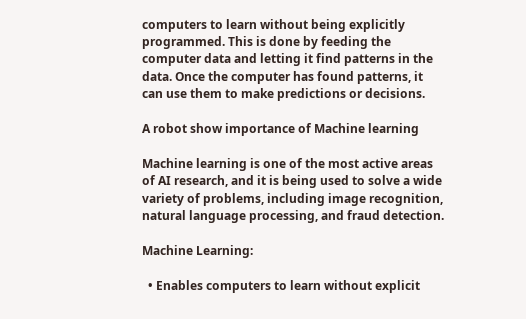computers to learn without being explicitly programmed. This is done by feeding the computer data and letting it find patterns in the data. Once the computer has found patterns, it can use them to make predictions or decisions.

A robot show importance of Machine learning

Machine learning is one of the most active areas of AI research, and it is being used to solve a wide variety of problems, including image recognition, natural language processing, and fraud detection.

Machine Learning:

  • Enables computers to learn without explicit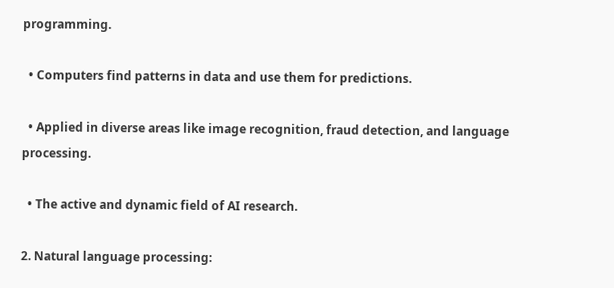programming.

  • Computers find patterns in data and use them for predictions.

  • Applied in diverse areas like image recognition, fraud detection, and language processing.

  • The active and dynamic field of AI research.

2. Natural language processing: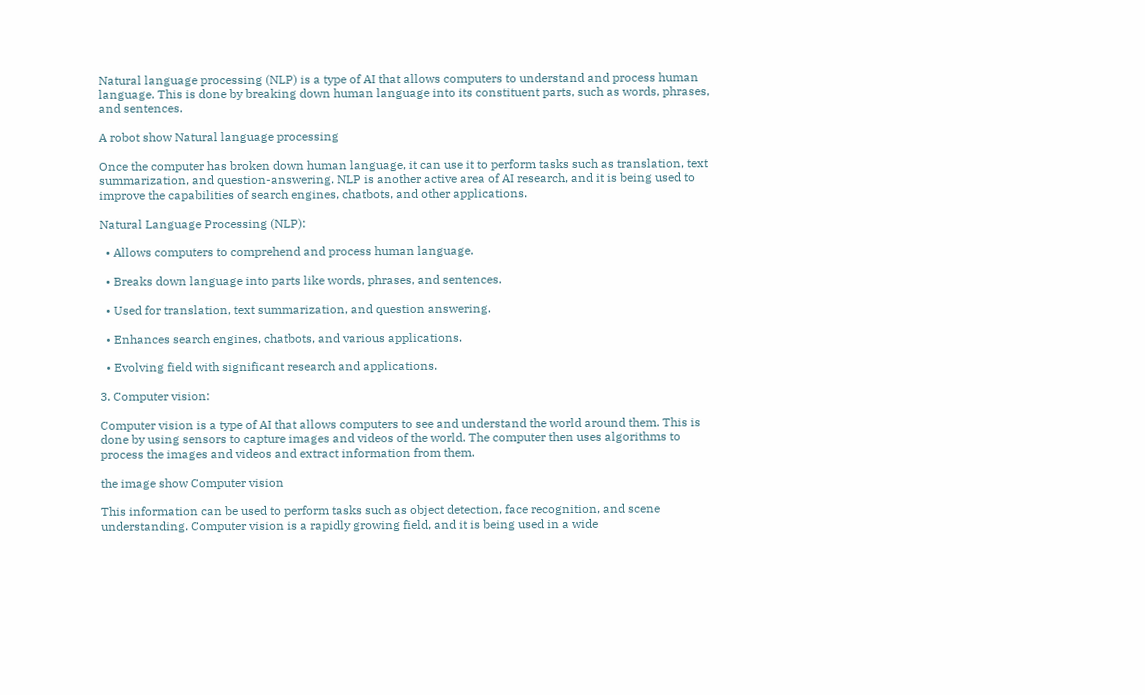Natural language processing (NLP) is a type of AI that allows computers to understand and process human language. This is done by breaking down human language into its constituent parts, such as words, phrases, and sentences.

A robot show Natural language processing

Once the computer has broken down human language, it can use it to perform tasks such as translation, text summarization, and question-answering. NLP is another active area of AI research, and it is being used to improve the capabilities of search engines, chatbots, and other applications.

Natural Language Processing (NLP):

  • Allows computers to comprehend and process human language.

  • Breaks down language into parts like words, phrases, and sentences.

  • Used for translation, text summarization, and question answering.

  • Enhances search engines, chatbots, and various applications.

  • Evolving field with significant research and applications.

3. Computer vision:

Computer vision is a type of AI that allows computers to see and understand the world around them. This is done by using sensors to capture images and videos of the world. The computer then uses algorithms to process the images and videos and extract information from them.

the image show Computer vision

This information can be used to perform tasks such as object detection, face recognition, and scene understanding. Computer vision is a rapidly growing field, and it is being used in a wide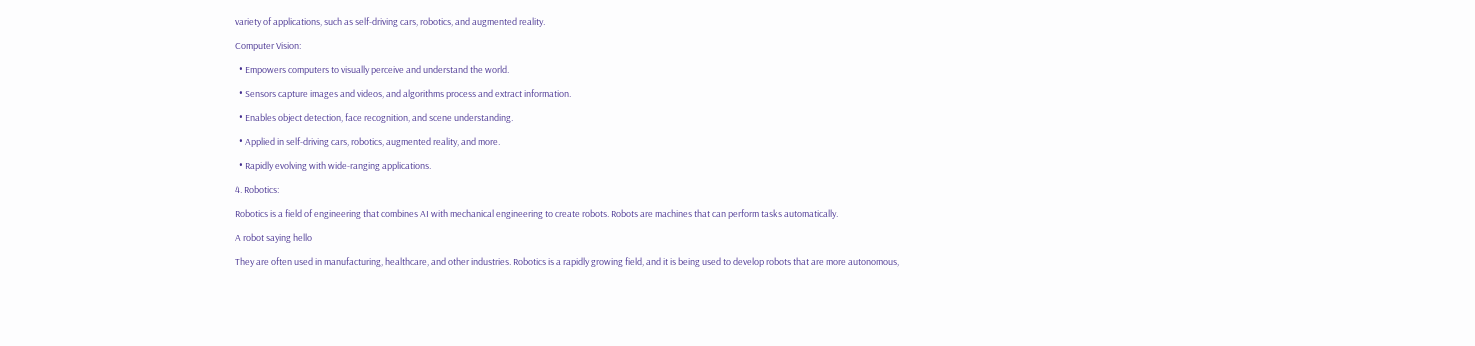variety of applications, such as self-driving cars, robotics, and augmented reality.

Computer Vision:

  • Empowers computers to visually perceive and understand the world.

  • Sensors capture images and videos, and algorithms process and extract information.

  • Enables object detection, face recognition, and scene understanding.

  • Applied in self-driving cars, robotics, augmented reality, and more.

  • Rapidly evolving with wide-ranging applications.

4. Robotics:

Robotics is a field of engineering that combines AI with mechanical engineering to create robots. Robots are machines that can perform tasks automatically.

A robot saying hello

They are often used in manufacturing, healthcare, and other industries. Robotics is a rapidly growing field, and it is being used to develop robots that are more autonomous,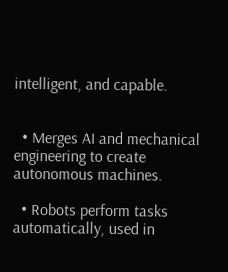intelligent, and capable.


  • Merges AI and mechanical engineering to create autonomous machines.

  • Robots perform tasks automatically, used in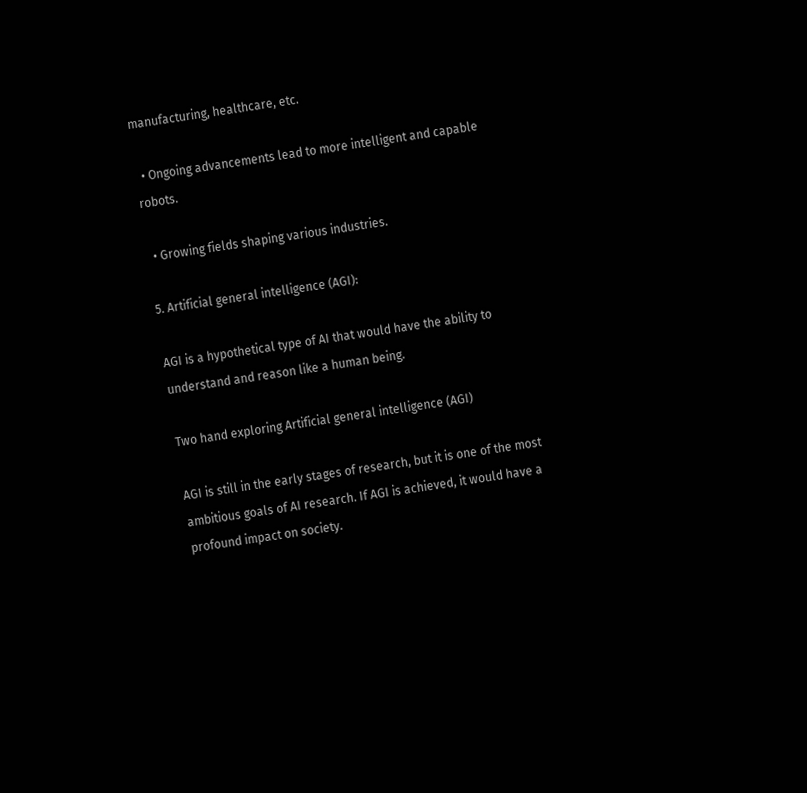manufacturing, healthcare, etc.

  • Ongoing advancements lead to more intelligent and capable robots.

  • Growing fields shaping various industries.

5. Artificial general intelligence (AGI):

AGI is a hypothetical type of AI that would have the ability to understand and reason like a human being.

Two hand exploring Artificial general intelligence (AGI)

AGI is still in the early stages of research, but it is one of the most ambitious goals of AI research. If AGI is achieved, it would have a profound impact on society.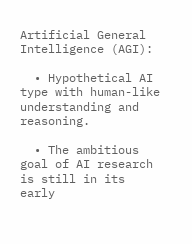Artificial General Intelligence (AGI):

  • Hypothetical AI type with human-like understanding and reasoning.

  • The ambitious goal of AI research is still in its early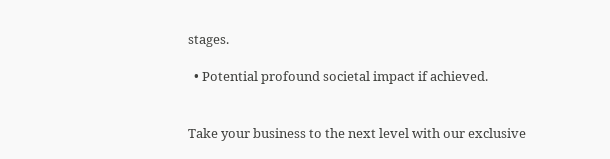stages.

  • Potential profound societal impact if achieved.


Take your business to the next level with our exclusive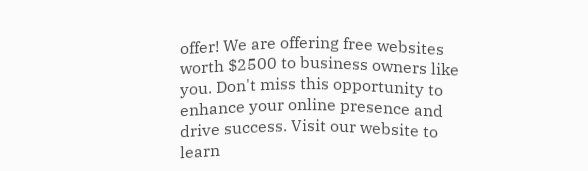offer! We are offering free websites worth $2500 to business owners like you. Don't miss this opportunity to enhance your online presence and drive success. Visit our website to learn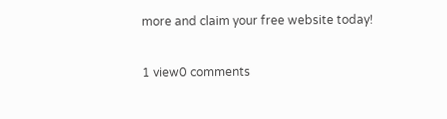more and claim your free website today!

1 view0 comments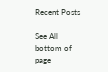Recent Posts

See All
bottom of page